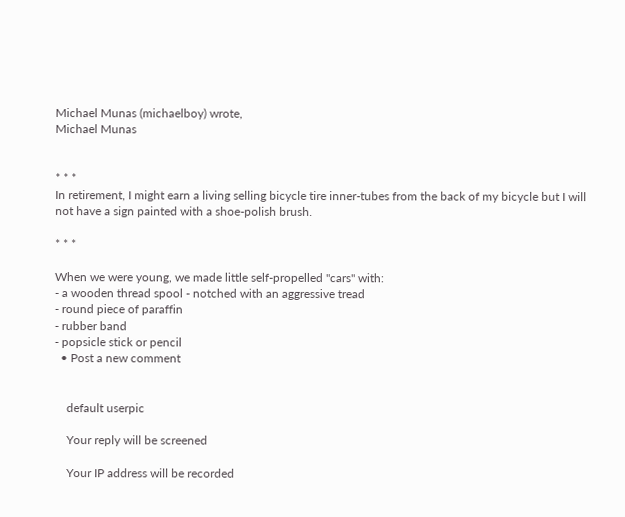Michael Munas (michaelboy) wrote,
Michael Munas


* * *
In retirement, I might earn a living selling bicycle tire inner-tubes from the back of my bicycle but I will not have a sign painted with a shoe-polish brush.

* * *

When we were young, we made little self-propelled "cars" with:
- a wooden thread spool - notched with an aggressive tread
- round piece of paraffin
- rubber band
- popsicle stick or pencil
  • Post a new comment


    default userpic

    Your reply will be screened

    Your IP address will be recorded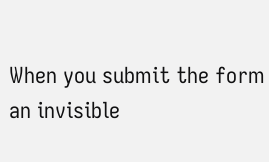When you submit the form an invisible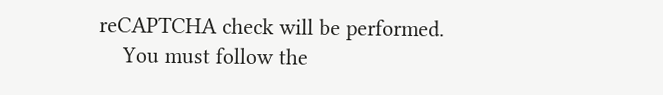reCAPTCHA check will be performed.
    You must follow the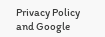Privacy Policy and Google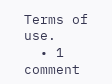Terms of use.
  • 1 comment